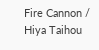Fire Cannon / Hiya Taihou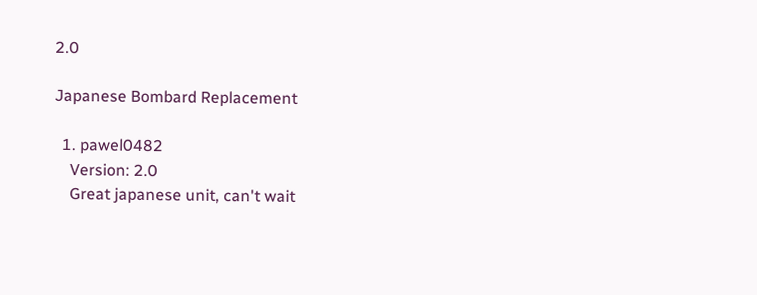2.0

Japanese Bombard Replacement

  1. pawel0482
    Version: 2.0
    Great japanese unit, can't wait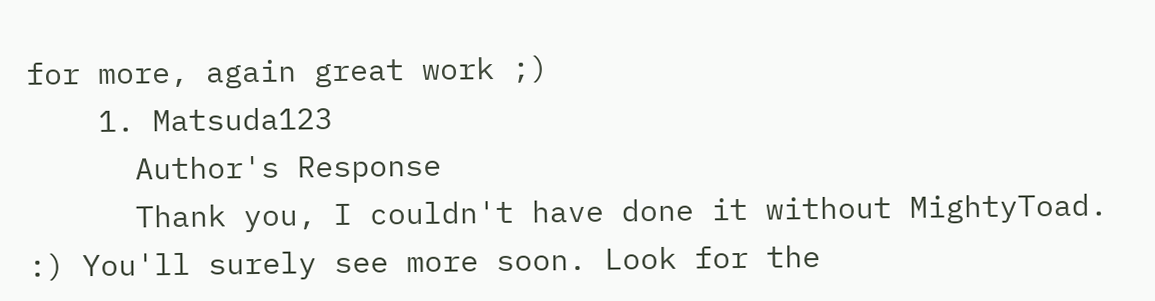for more, again great work ;)
    1. Matsuda123
      Author's Response
      Thank you, I couldn't have done it without MightyToad. :) You'll surely see more soon. Look for the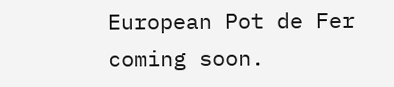European Pot de Fer coming soon.